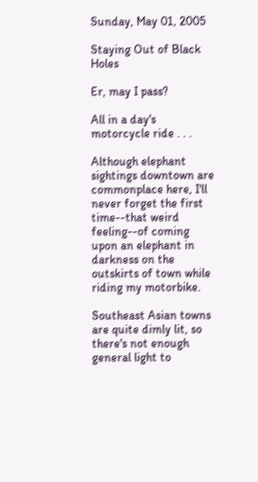Sunday, May 01, 2005

Staying Out of Black Holes

Er, may I pass?

All in a day's motorcycle ride . . .

Although elephant sightings downtown are commonplace here, I'll never forget the first time--that weird feeling--of coming upon an elephant in darkness on the outskirts of town while riding my motorbike.

Southeast Asian towns are quite dimly lit, so there's not enough general light to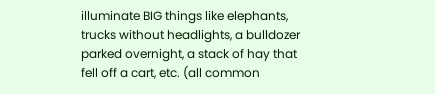illuminate BIG things like elephants, trucks without headlights, a bulldozer parked overnight, a stack of hay that fell off a cart, etc. (all common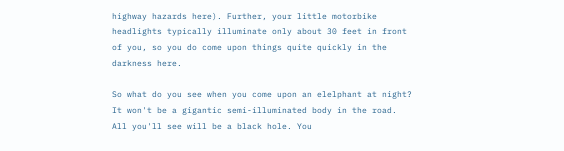highway hazards here). Further, your little motorbike headlights typically illuminate only about 30 feet in front of you, so you do come upon things quite quickly in the darkness here.

So what do you see when you come upon an elelphant at night? It won't be a gigantic semi-illuminated body in the road. All you'll see will be a black hole. You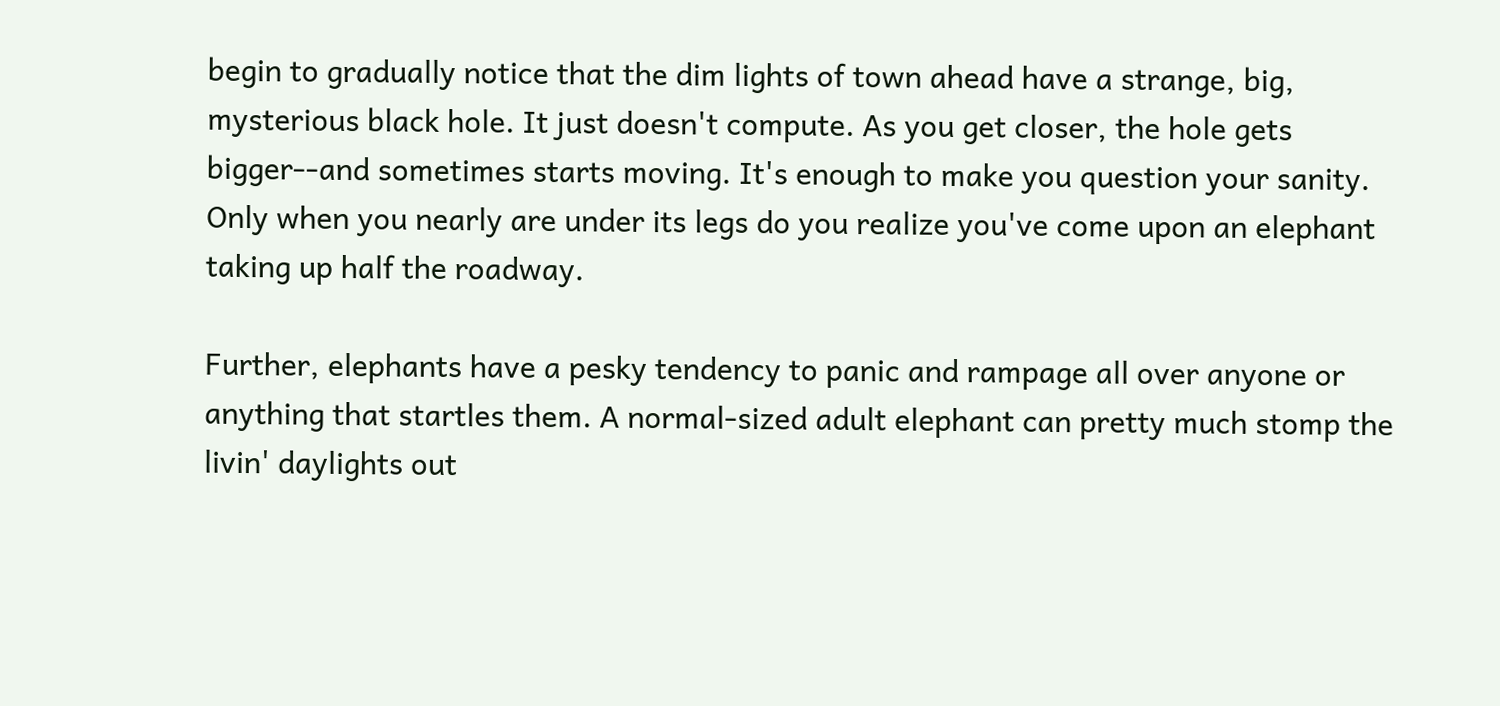begin to gradually notice that the dim lights of town ahead have a strange, big, mysterious black hole. It just doesn't compute. As you get closer, the hole gets bigger--and sometimes starts moving. It's enough to make you question your sanity. Only when you nearly are under its legs do you realize you've come upon an elephant taking up half the roadway.

Further, elephants have a pesky tendency to panic and rampage all over anyone or anything that startles them. A normal-sized adult elephant can pretty much stomp the livin' daylights out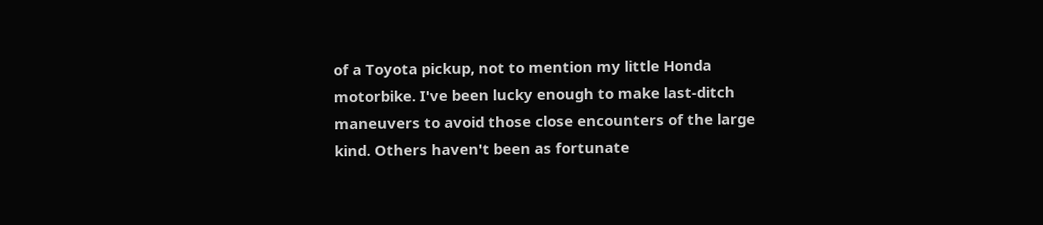of a Toyota pickup, not to mention my little Honda motorbike. I've been lucky enough to make last-ditch maneuvers to avoid those close encounters of the large kind. Others haven't been as fortunate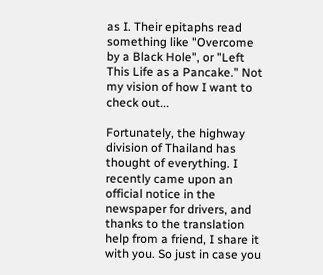as I. Their epitaphs read something like "Overcome by a Black Hole", or "Left This Life as a Pancake." Not my vision of how I want to check out...

Fortunately, the highway division of Thailand has thought of everything. I recently came upon an official notice in the newspaper for drivers, and thanks to the translation help from a friend, I share it with you. So just in case you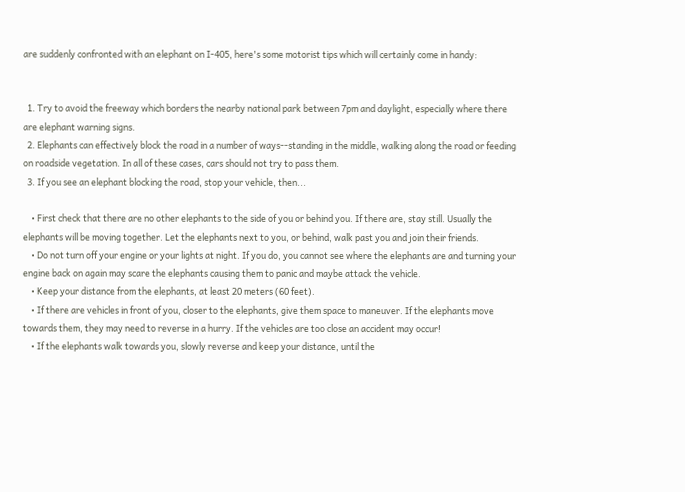are suddenly confronted with an elephant on I-405, here's some motorist tips which will certainly come in handy:


  1. Try to avoid the freeway which borders the nearby national park between 7pm and daylight, especially where there are elephant warning signs.
  2. Elephants can effectively block the road in a number of ways--standing in the middle, walking along the road or feeding on roadside vegetation. In all of these cases, cars should not try to pass them.
  3. If you see an elephant blocking the road, stop your vehicle, then...

    • First check that there are no other elephants to the side of you or behind you. If there are, stay still. Usually the elephants will be moving together. Let the elephants next to you, or behind, walk past you and join their friends.
    • Do not turn off your engine or your lights at night. If you do, you cannot see where the elephants are and turning your engine back on again may scare the elephants causing them to panic and maybe attack the vehicle.
    • Keep your distance from the elephants, at least 20 meters (60 feet).
    • If there are vehicles in front of you, closer to the elephants, give them space to maneuver. If the elephants move towards them, they may need to reverse in a hurry. If the vehicles are too close an accident may occur!
    • If the elephants walk towards you, slowly reverse and keep your distance, until the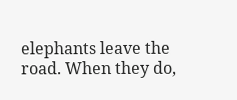elephants leave the road. When they do,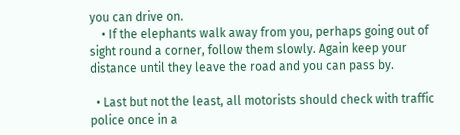you can drive on.
    • If the elephants walk away from you, perhaps going out of sight round a corner, follow them slowly. Again keep your distance until they leave the road and you can pass by.

  • Last but not the least, all motorists should check with traffic police once in a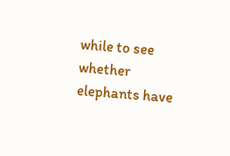while to see whether elephants have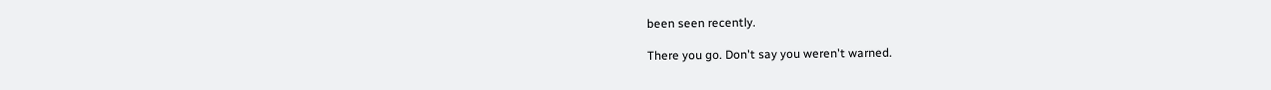been seen recently.

There you go. Don't say you weren't warned.